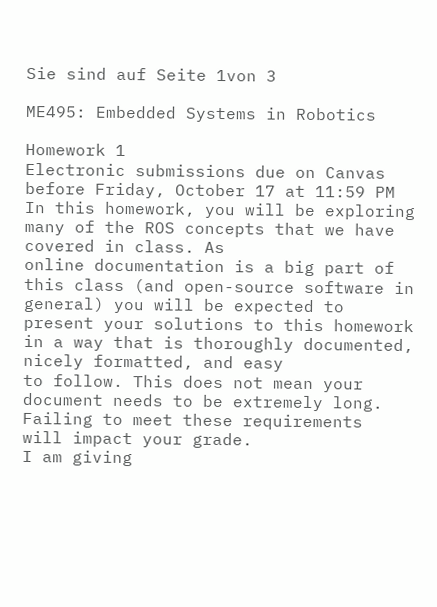Sie sind auf Seite 1von 3

ME495: Embedded Systems in Robotics

Homework 1
Electronic submissions due on Canvas before Friday, October 17 at 11:59 PM
In this homework, you will be exploring many of the ROS concepts that we have covered in class. As
online documentation is a big part of this class (and open-source software in general) you will be expected to
present your solutions to this homework in a way that is thoroughly documented, nicely formatted, and easy
to follow. This does not mean your document needs to be extremely long. Failing to meet these requirements
will impact your grade.
I am giving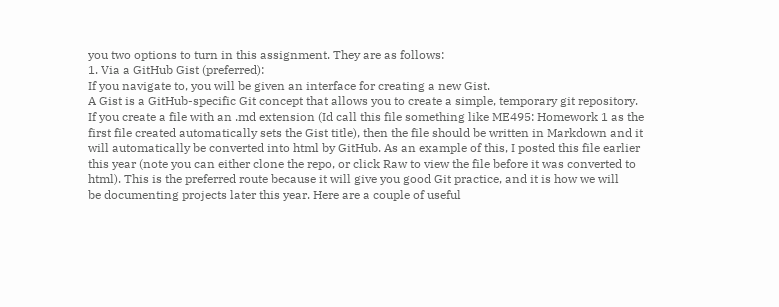you two options to turn in this assignment. They are as follows:
1. Via a GitHub Gist (preferred):
If you navigate to, you will be given an interface for creating a new Gist.
A Gist is a GitHub-specific Git concept that allows you to create a simple, temporary git repository.
If you create a file with an .md extension (Id call this file something like ME495: Homework 1 as the
first file created automatically sets the Gist title), then the file should be written in Markdown and it
will automatically be converted into html by GitHub. As an example of this, I posted this file earlier
this year (note you can either clone the repo, or click Raw to view the file before it was converted to
html). This is the preferred route because it will give you good Git practice, and it is how we will
be documenting projects later this year. Here are a couple of useful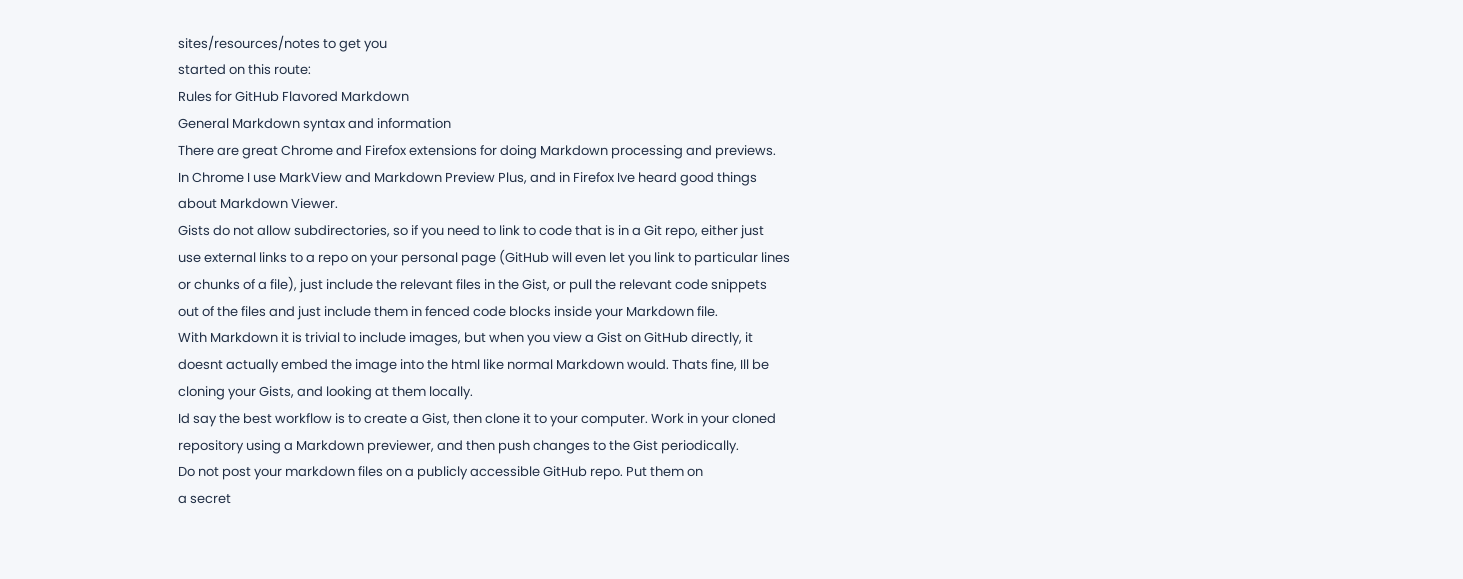sites/resources/notes to get you
started on this route:
Rules for GitHub Flavored Markdown
General Markdown syntax and information
There are great Chrome and Firefox extensions for doing Markdown processing and previews.
In Chrome I use MarkView and Markdown Preview Plus, and in Firefox Ive heard good things
about Markdown Viewer.
Gists do not allow subdirectories, so if you need to link to code that is in a Git repo, either just
use external links to a repo on your personal page (GitHub will even let you link to particular lines
or chunks of a file), just include the relevant files in the Gist, or pull the relevant code snippets
out of the files and just include them in fenced code blocks inside your Markdown file.
With Markdown it is trivial to include images, but when you view a Gist on GitHub directly, it
doesnt actually embed the image into the html like normal Markdown would. Thats fine, Ill be
cloning your Gists, and looking at them locally.
Id say the best workflow is to create a Gist, then clone it to your computer. Work in your cloned
repository using a Markdown previewer, and then push changes to the Gist periodically.
Do not post your markdown files on a publicly accessible GitHub repo. Put them on
a secret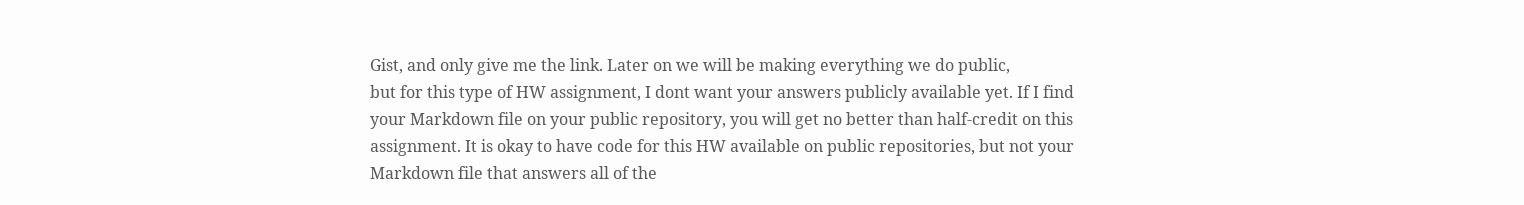Gist, and only give me the link. Later on we will be making everything we do public,
but for this type of HW assignment, I dont want your answers publicly available yet. If I find
your Markdown file on your public repository, you will get no better than half-credit on this
assignment. It is okay to have code for this HW available on public repositories, but not your
Markdown file that answers all of the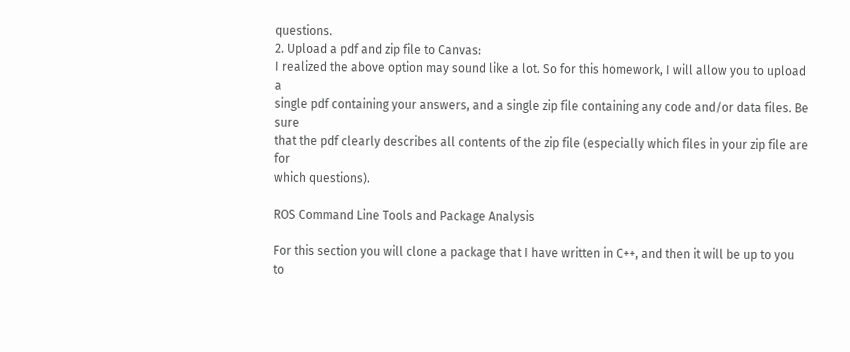questions.
2. Upload a pdf and zip file to Canvas:
I realized the above option may sound like a lot. So for this homework, I will allow you to upload a
single pdf containing your answers, and a single zip file containing any code and/or data files. Be sure
that the pdf clearly describes all contents of the zip file (especially which files in your zip file are for
which questions).

ROS Command Line Tools and Package Analysis

For this section you will clone a package that I have written in C++, and then it will be up to you to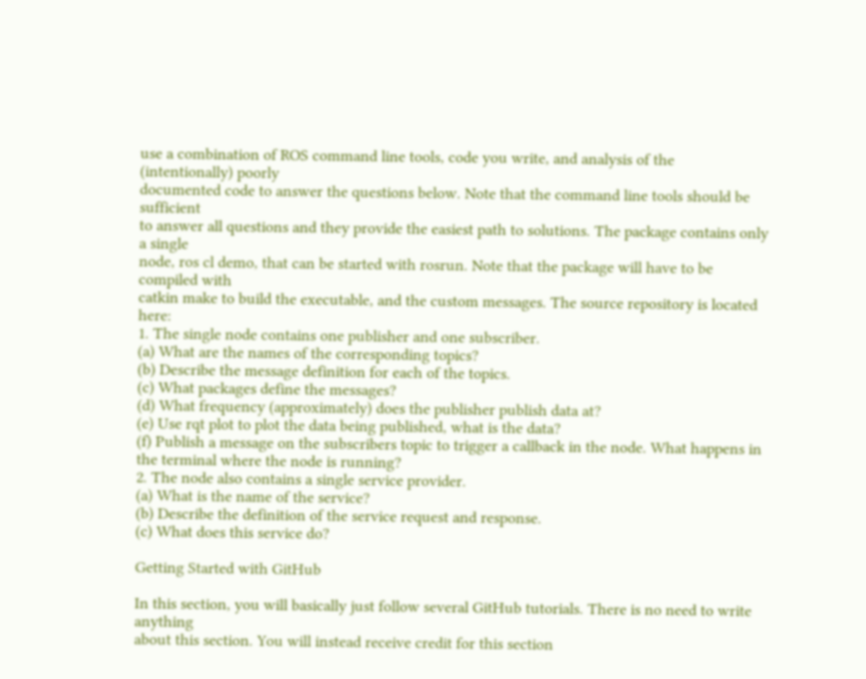use a combination of ROS command line tools, code you write, and analysis of the (intentionally) poorly
documented code to answer the questions below. Note that the command line tools should be sufficient
to answer all questions and they provide the easiest path to solutions. The package contains only a single
node, ros cl demo, that can be started with rosrun. Note that the package will have to be compiled with
catkin make to build the executable, and the custom messages. The source repository is located here:
1. The single node contains one publisher and one subscriber.
(a) What are the names of the corresponding topics?
(b) Describe the message definition for each of the topics.
(c) What packages define the messages?
(d) What frequency (approximately) does the publisher publish data at?
(e) Use rqt plot to plot the data being published, what is the data?
(f) Publish a message on the subscribers topic to trigger a callback in the node. What happens in
the terminal where the node is running?
2. The node also contains a single service provider.
(a) What is the name of the service?
(b) Describe the definition of the service request and response.
(c) What does this service do?

Getting Started with GitHub

In this section, you will basically just follow several GitHub tutorials. There is no need to write anything
about this section. You will instead receive credit for this section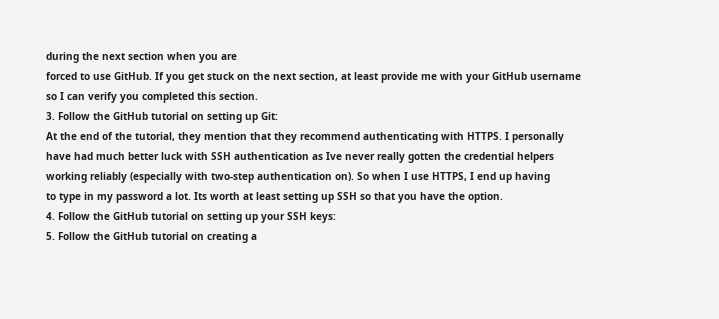during the next section when you are
forced to use GitHub. If you get stuck on the next section, at least provide me with your GitHub username
so I can verify you completed this section.
3. Follow the GitHub tutorial on setting up Git:
At the end of the tutorial, they mention that they recommend authenticating with HTTPS. I personally
have had much better luck with SSH authentication as Ive never really gotten the credential helpers
working reliably (especially with two-step authentication on). So when I use HTTPS, I end up having
to type in my password a lot. Its worth at least setting up SSH so that you have the option.
4. Follow the GitHub tutorial on setting up your SSH keys:
5. Follow the GitHub tutorial on creating a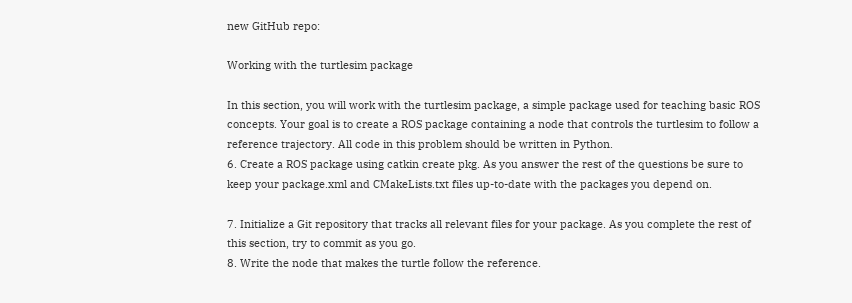new GitHub repo:

Working with the turtlesim package

In this section, you will work with the turtlesim package, a simple package used for teaching basic ROS
concepts. Your goal is to create a ROS package containing a node that controls the turtlesim to follow a
reference trajectory. All code in this problem should be written in Python.
6. Create a ROS package using catkin create pkg. As you answer the rest of the questions be sure to
keep your package.xml and CMakeLists.txt files up-to-date with the packages you depend on.

7. Initialize a Git repository that tracks all relevant files for your package. As you complete the rest of
this section, try to commit as you go.
8. Write the node that makes the turtle follow the reference.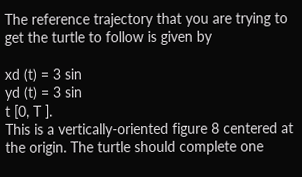The reference trajectory that you are trying to get the turtle to follow is given by

xd (t) = 3 sin
yd (t) = 3 sin
t [0, T ].
This is a vertically-oriented figure 8 centered at the origin. The turtle should complete one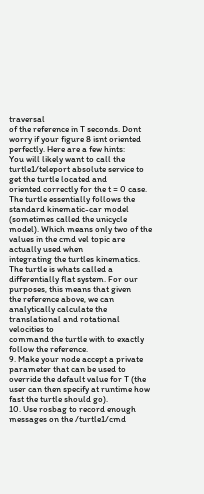traversal
of the reference in T seconds. Dont worry if your figure 8 isnt oriented perfectly. Here are a few hints:
You will likely want to call the turtle1/teleport absolute service to get the turtle located and
oriented correctly for the t = 0 case.
The turtle essentially follows the standard kinematic-car model (sometimes called the unicycle
model). Which means only two of the values in the cmd vel topic are actually used when
integrating the turtles kinematics.
The turtle is whats called a differentially flat system. For our purposes, this means that given
the reference above, we can analytically calculate the translational and rotational velocities to
command the turtle with to exactly follow the reference.
9. Make your node accept a private parameter that can be used to override the default value for T (the
user can then specify at runtime how fast the turtle should go).
10. Use rosbag to record enough messages on the /turtle1/cmd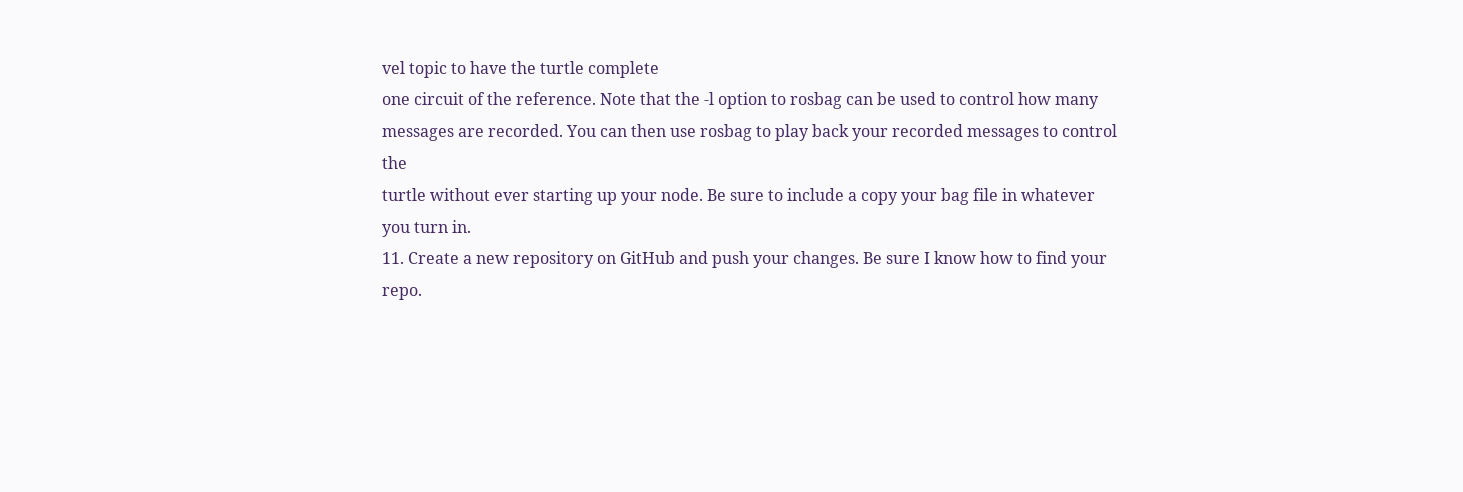vel topic to have the turtle complete
one circuit of the reference. Note that the -l option to rosbag can be used to control how many
messages are recorded. You can then use rosbag to play back your recorded messages to control the
turtle without ever starting up your node. Be sure to include a copy your bag file in whatever
you turn in.
11. Create a new repository on GitHub and push your changes. Be sure I know how to find your repo.